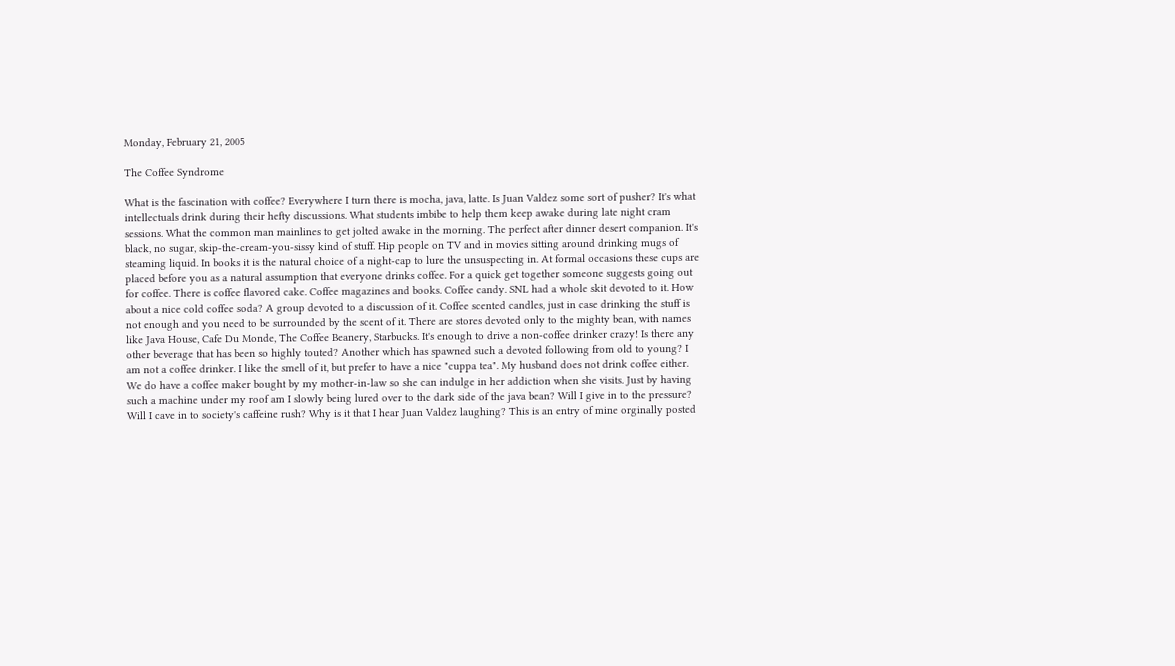Monday, February 21, 2005

The Coffee Syndrome

What is the fascination with coffee? Everywhere I turn there is mocha, java, latte. Is Juan Valdez some sort of pusher? It's what intellectuals drink during their hefty discussions. What students imbibe to help them keep awake during late night cram sessions. What the common man mainlines to get jolted awake in the morning. The perfect after dinner desert companion. It's black, no sugar, skip-the-cream-you-sissy kind of stuff. Hip people on TV and in movies sitting around drinking mugs of steaming liquid. In books it is the natural choice of a night-cap to lure the unsuspecting in. At formal occasions these cups are placed before you as a natural assumption that everyone drinks coffee. For a quick get together someone suggests going out for coffee. There is coffee flavored cake. Coffee magazines and books. Coffee candy. SNL had a whole skit devoted to it. How about a nice cold coffee soda? A group devoted to a discussion of it. Coffee scented candles, just in case drinking the stuff is not enough and you need to be surrounded by the scent of it. There are stores devoted only to the mighty bean, with names like Java House, Cafe Du Monde, The Coffee Beanery, Starbucks. It's enough to drive a non-coffee drinker crazy! Is there any other beverage that has been so highly touted? Another which has spawned such a devoted following from old to young? I am not a coffee drinker. I like the smell of it, but prefer to have a nice "cuppa tea". My husband does not drink coffee either. We do have a coffee maker bought by my mother-in-law so she can indulge in her addiction when she visits. Just by having such a machine under my roof am I slowly being lured over to the dark side of the java bean? Will I give in to the pressure? Will I cave in to society's caffeine rush? Why is it that I hear Juan Valdez laughing? This is an entry of mine orginally posted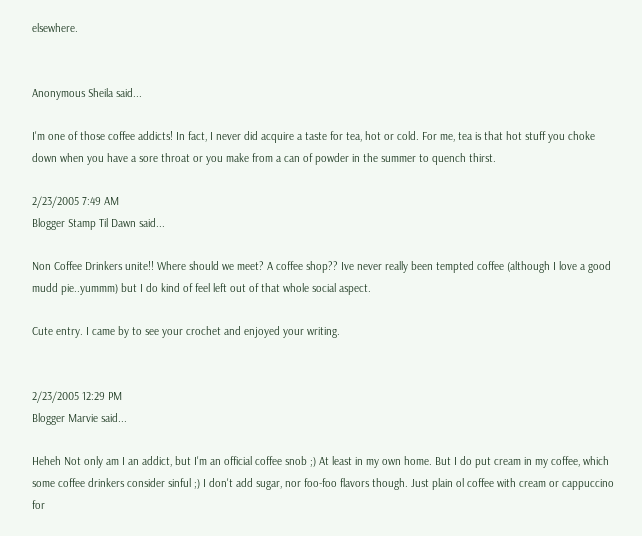elsewhere.


Anonymous Sheila said...

I'm one of those coffee addicts! In fact, I never did acquire a taste for tea, hot or cold. For me, tea is that hot stuff you choke down when you have a sore throat or you make from a can of powder in the summer to quench thirst.

2/23/2005 7:49 AM
Blogger Stamp Til Dawn said...

Non Coffee Drinkers unite!! Where should we meet? A coffee shop?? Ive never really been tempted coffee (although I love a good mudd pie..yummm) but I do kind of feel left out of that whole social aspect.

Cute entry. I came by to see your crochet and enjoyed your writing.


2/23/2005 12:29 PM
Blogger Marvie said...

Heheh Not only am I an addict, but I'm an official coffee snob ;) At least in my own home. But I do put cream in my coffee, which some coffee drinkers consider sinful ;) I don't add sugar, nor foo-foo flavors though. Just plain ol coffee with cream or cappuccino for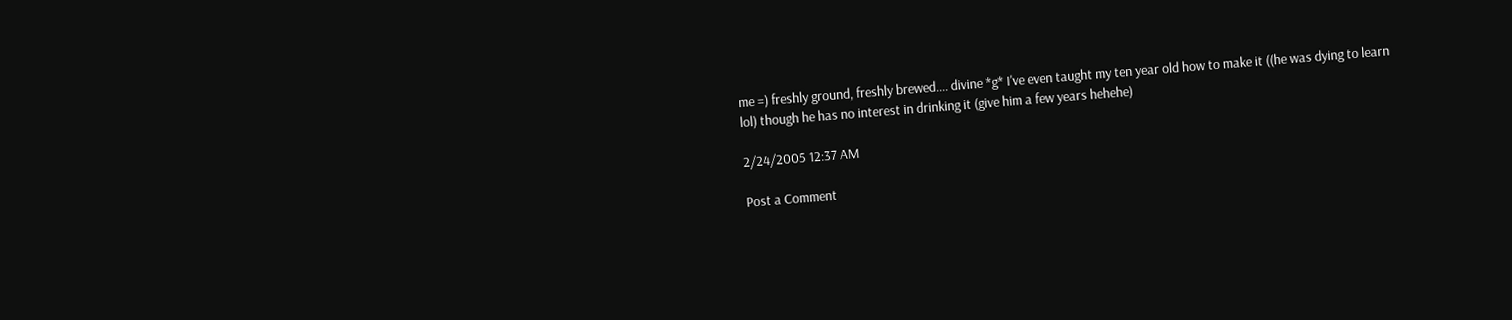me =) freshly ground, freshly brewed.... divine *g* I've even taught my ten year old how to make it ((he was dying to learn lol) though he has no interest in drinking it (give him a few years hehehe)

2/24/2005 12:37 AM

Post a Comment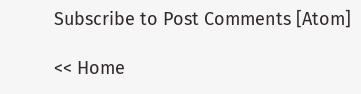Subscribe to Post Comments [Atom]

<< Home